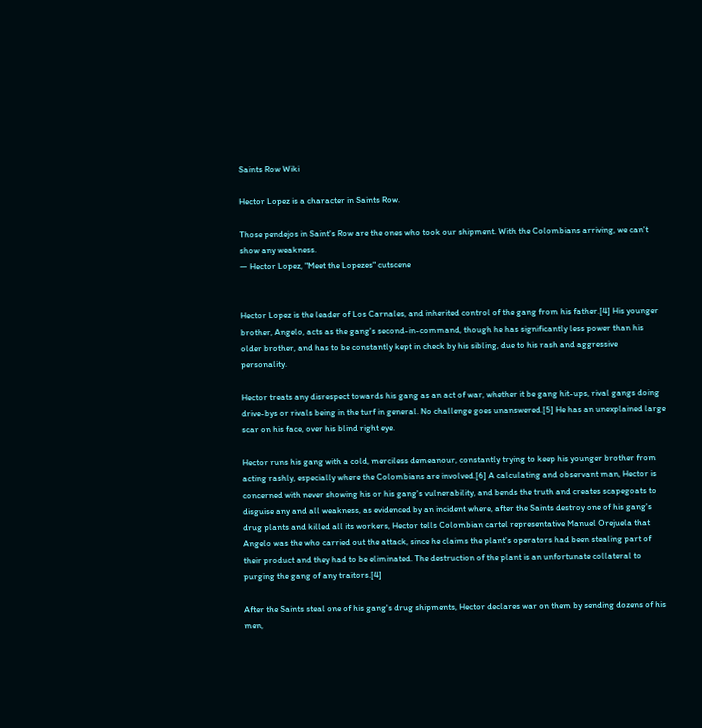Saints Row Wiki

Hector Lopez is a character in Saints Row.

Those pendejos in Saint's Row are the ones who took our shipment. With the Colombians arriving, we can't show any weakness.
— Hector Lopez, "Meet the Lopezes" cutscene


Hector Lopez is the leader of Los Carnales, and inherited control of the gang from his father.[4] His younger brother, Angelo, acts as the gang's second-in-command, though he has significantly less power than his older brother, and has to be constantly kept in check by his sibling, due to his rash and aggressive personality.

Hector treats any disrespect towards his gang as an act of war, whether it be gang hit-ups, rival gangs doing drive-bys or rivals being in the turf in general. No challenge goes unanswered.[5] He has an unexplained large scar on his face, over his blind right eye.

Hector runs his gang with a cold, merciless demeanour, constantly trying to keep his younger brother from acting rashly, especially where the Colombians are involved.[6] A calculating and observant man, Hector is concerned with never showing his or his gang's vulnerability, and bends the truth and creates scapegoats to disguise any and all weakness, as evidenced by an incident where, after the Saints destroy one of his gang's drug plants and killed all its workers, Hector tells Colombian cartel representative Manuel Orejuela that Angelo was the who carried out the attack, since he claims the plant's operators had been stealing part of their product and they had to be eliminated. The destruction of the plant is an unfortunate collateral to purging the gang of any traitors.[4]

After the Saints steal one of his gang's drug shipments, Hector declares war on them by sending dozens of his men,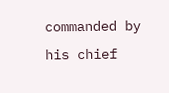commanded by his chief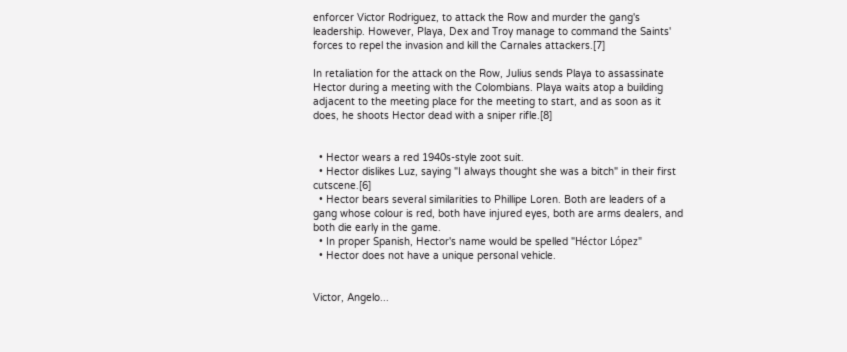enforcer Victor Rodriguez, to attack the Row and murder the gang's leadership. However, Playa, Dex and Troy manage to command the Saints' forces to repel the invasion and kill the Carnales attackers.[7]

In retaliation for the attack on the Row, Julius sends Playa to assassinate Hector during a meeting with the Colombians. Playa waits atop a building adjacent to the meeting place for the meeting to start, and as soon as it does, he shoots Hector dead with a sniper rifle.[8]


  • Hector wears a red 1940s-style zoot suit.
  • Hector dislikes Luz, saying "I always thought she was a bitch" in their first cutscene.[6]
  • Hector bears several similarities to Phillipe Loren. Both are leaders of a gang whose colour is red, both have injured eyes, both are arms dealers, and both die early in the game.
  • In proper Spanish, Hector's name would be spelled "Héctor López"
  • Hector does not have a unique personal vehicle.


Victor, Angelo...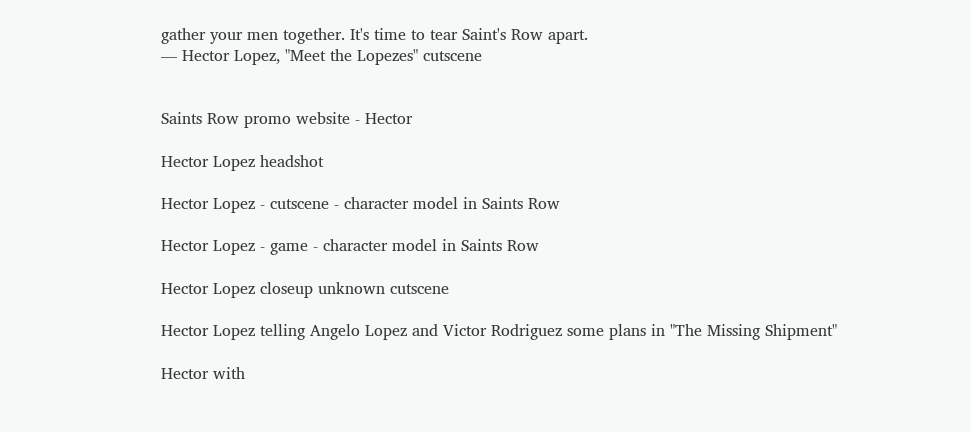gather your men together. It's time to tear Saint's Row apart.
— Hector Lopez, "Meet the Lopezes" cutscene


Saints Row promo website - Hector

Hector Lopez headshot

Hector Lopez - cutscene - character model in Saints Row

Hector Lopez - game - character model in Saints Row

Hector Lopez closeup unknown cutscene

Hector Lopez telling Angelo Lopez and Victor Rodriguez some plans in "The Missing Shipment"

Hector with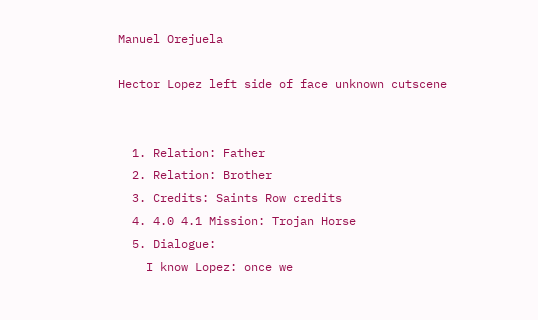Manuel Orejuela

Hector Lopez left side of face unknown cutscene


  1. Relation: Father
  2. Relation: Brother
  3. Credits: Saints Row credits
  4. 4.0 4.1 Mission: Trojan Horse
  5. Dialogue:
    I know Lopez: once we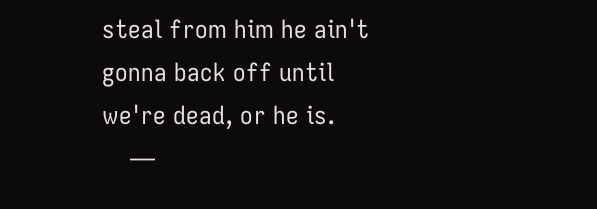steal from him he ain't gonna back off until we're dead, or he is.
    —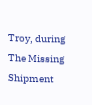Troy, during The Missing Shipment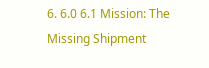6. 6.0 6.1 Mission: The Missing Shipment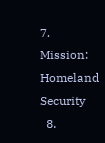7. Mission: Homeland Security
  8.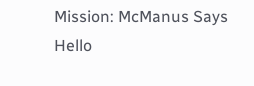Mission: McManus Says Hello